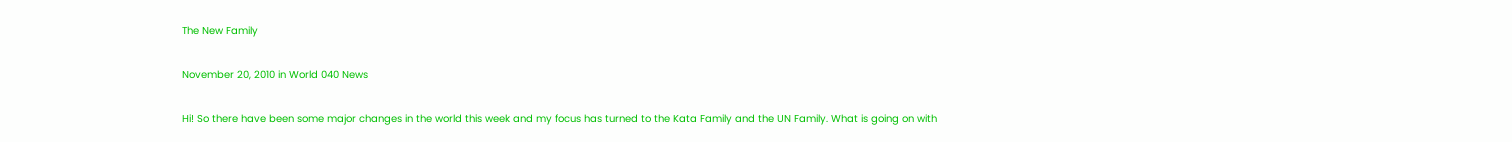The New Family

November 20, 2010 in World 040 News

Hi! So there have been some major changes in the world this week and my focus has turned to the Kata Family and the UN Family. What is going on with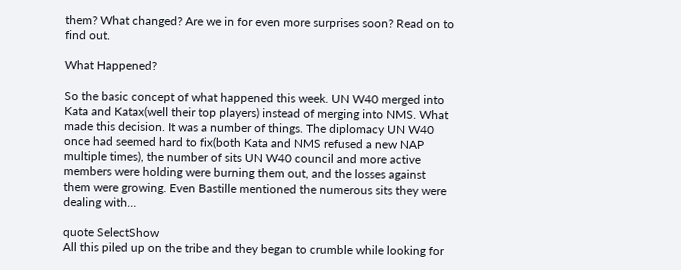them? What changed? Are we in for even more surprises soon? Read on to find out.

What Happened?

So the basic concept of what happened this week. UN W40 merged into Kata and Katax(well their top players) instead of merging into NMS. What made this decision. It was a number of things. The diplomacy UN W40 once had seemed hard to fix(both Kata and NMS refused a new NAP multiple times), the number of sits UN W40 council and more active members were holding were burning them out, and the losses against them were growing. Even Bastille mentioned the numerous sits they were dealing with…

quote SelectShow
All this piled up on the tribe and they began to crumble while looking for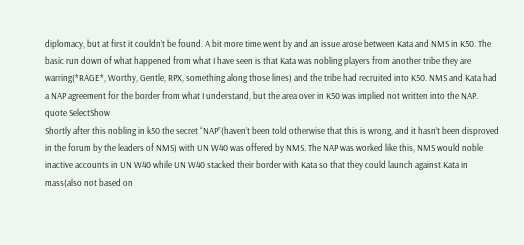diplomacy, but at first it couldn’t be found. A bit more time went by and an issue arose between Kata and NMS in K50. The basic run down of what happened from what I have seen is that Kata was nobling players from another tribe they are warring(*RAGE*, Worthy, Gentle, RPX, something along those lines) and the tribe had recruited into K50. NMS and Kata had a NAP agreement for the border from what I understand, but the area over in K50 was implied not written into the NAP.
quote SelectShow
Shortly after this nobling in k50 the secret “NAP”(haven’t been told otherwise that this is wrong, and it hasn’t been disproved in the forum by the leaders of NMS) with UN W40 was offered by NMS. The NAP was worked like this, NMS would noble inactive accounts in UN W40 while UN W40 stacked their border with Kata so that they could launch against Kata in mass(also not based on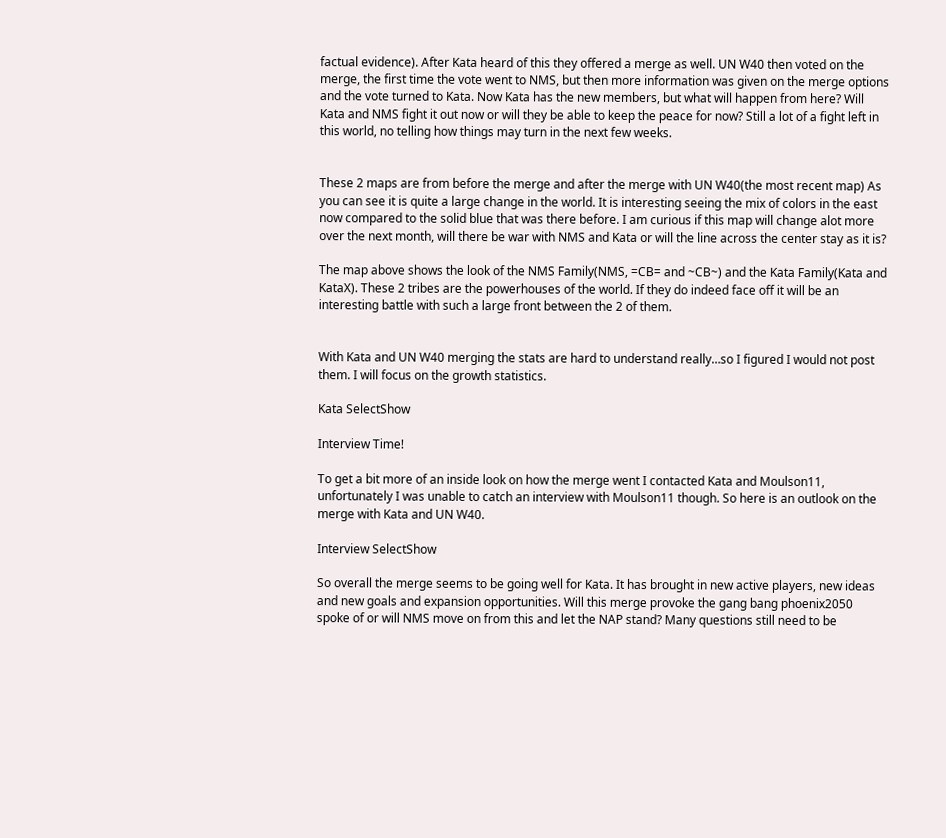factual evidence). After Kata heard of this they offered a merge as well. UN W40 then voted on the merge, the first time the vote went to NMS, but then more information was given on the merge options and the vote turned to Kata. Now Kata has the new members, but what will happen from here? Will Kata and NMS fight it out now or will they be able to keep the peace for now? Still a lot of a fight left in this world, no telling how things may turn in the next few weeks.


These 2 maps are from before the merge and after the merge with UN W40(the most recent map) As you can see it is quite a large change in the world. It is interesting seeing the mix of colors in the east now compared to the solid blue that was there before. I am curious if this map will change alot more over the next month, will there be war with NMS and Kata or will the line across the center stay as it is?

The map above shows the look of the NMS Family(NMS, =CB= and ~CB~) and the Kata Family(Kata and KataX). These 2 tribes are the powerhouses of the world. If they do indeed face off it will be an interesting battle with such a large front between the 2 of them.


With Kata and UN W40 merging the stats are hard to understand really…so I figured I would not post them. I will focus on the growth statistics.

Kata SelectShow

Interview Time!

To get a bit more of an inside look on how the merge went I contacted Kata and Moulson11, unfortunately I was unable to catch an interview with Moulson11 though. So here is an outlook on the merge with Kata and UN W40.

Interview SelectShow

So overall the merge seems to be going well for Kata. It has brought in new active players, new ideas and new goals and expansion opportunities. Will this merge provoke the gang bang phoenix2050 spoke of or will NMS move on from this and let the NAP stand? Many questions still need to be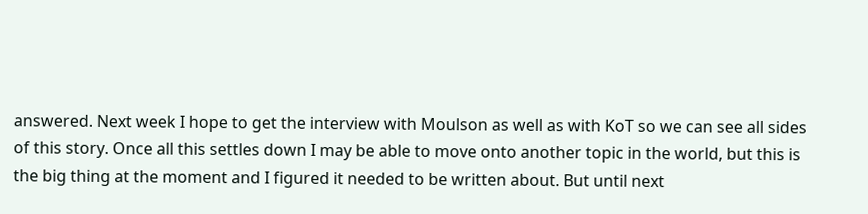answered. Next week I hope to get the interview with Moulson as well as with KoT so we can see all sides of this story. Once all this settles down I may be able to move onto another topic in the world, but this is the big thing at the moment and I figured it needed to be written about. But until next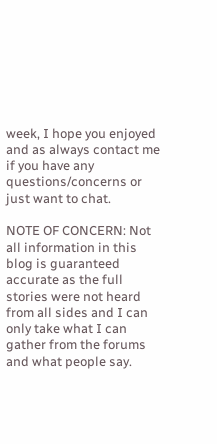week, I hope you enjoyed and as always contact me if you have any questions/concerns or just want to chat.

NOTE OF CONCERN: Not all information in this blog is guaranteed accurate as the full stories were not heard from all sides and I can only take what I can gather from the forums and what people say.